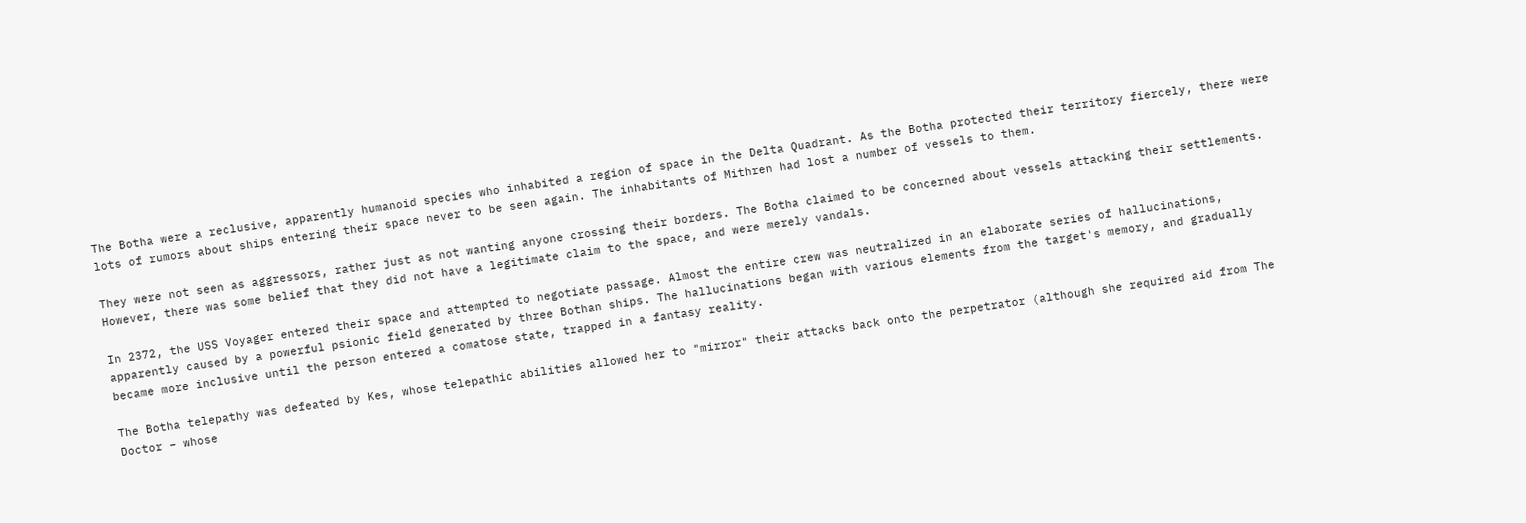The Botha were a reclusive, apparently humanoid species who inhabited a region of space in the Delta Quadrant. As the Botha protected their territory fiercely, there were lots of rumors about ships entering their space never to be seen again. The inhabitants of Mithren had lost a number of vessels to them.

They were not seen as aggressors, rather just as not wanting anyone crossing their borders. The Botha claimed to be concerned about vessels attacking their settlements. However, there was some belief that they did not have a legitimate claim to the space, and were merely vandals.

In 2372, the USS Voyager entered their space and attempted to negotiate passage. Almost the entire crew was neutralized in an elaborate series of hallucinations, apparently caused by a powerful psionic field generated by three Bothan ships. The hallucinations began with various elements from the target's memory, and gradually became more inclusive until the person entered a comatose state, trapped in a fantasy reality.

The Botha telepathy was defeated by Kes, whose telepathic abilities allowed her to "mirror" their attacks back onto the perpetrator (although she required aid from The Doctor – whose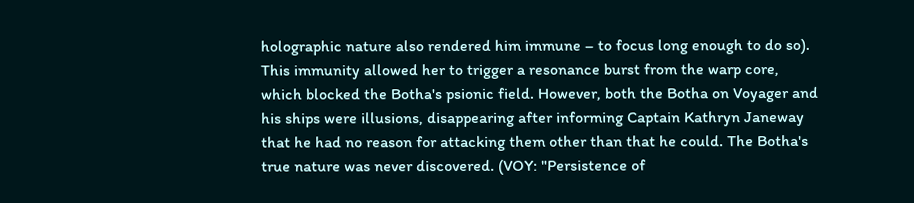holographic nature also rendered him immune – to focus long enough to do so). This immunity allowed her to trigger a resonance burst from the warp core, which blocked the Botha's psionic field. However, both the Botha on Voyager and his ships were illusions, disappearing after informing Captain Kathryn Janeway that he had no reason for attacking them other than that he could. The Botha's true nature was never discovered. (VOY: "Persistence of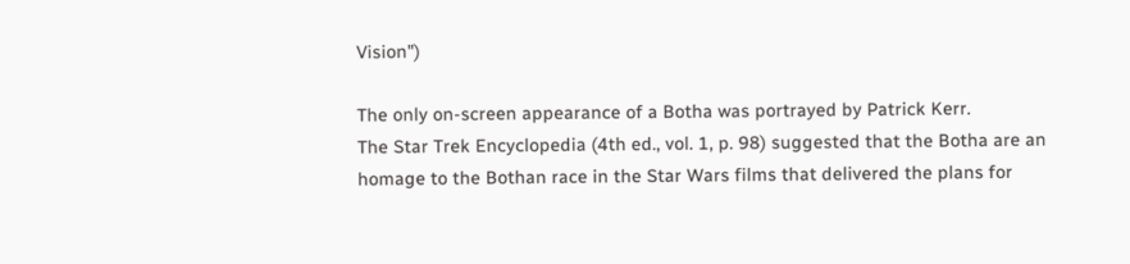Vision")

The only on-screen appearance of a Botha was portrayed by Patrick Kerr.
The Star Trek Encyclopedia (4th ed., vol. 1, p. 98) suggested that the Botha are an homage to the Bothan race in the Star Wars films that delivered the plans for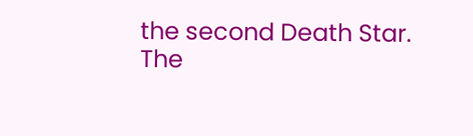the second Death Star.
The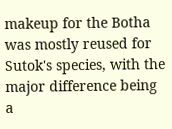makeup for the Botha was mostly reused for Sutok's species, with the major difference being a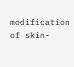modification of skin-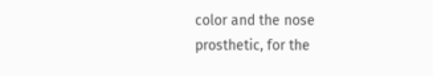color and the nose prosthetic, for the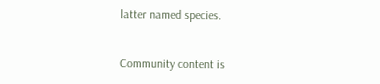latter named species.


Community content is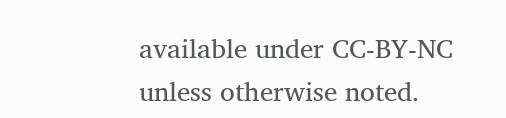available under CC-BY-NC unless otherwise noted.